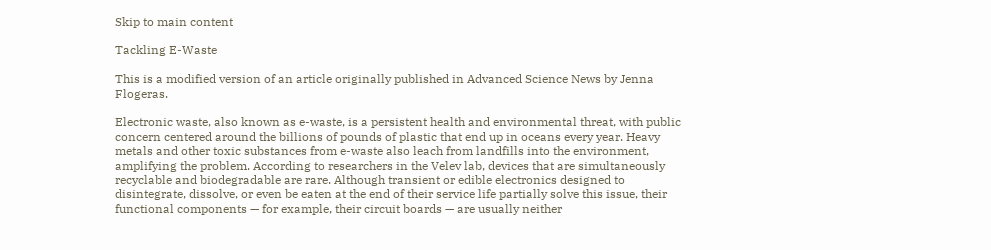Skip to main content

Tackling E-Waste

This is a modified version of an article originally published in Advanced Science News by Jenna Flogeras.

Electronic waste, also known as e-waste, is a persistent health and environmental threat, with public concern centered around the billions of pounds of plastic that end up in oceans every year. Heavy metals and other toxic substances from e-waste also leach from landfills into the environment, amplifying the problem. According to researchers in the Velev lab, devices that are simultaneously recyclable and biodegradable are rare. Although transient or edible electronics designed to disintegrate, dissolve, or even be eaten at the end of their service life partially solve this issue, their functional components — for example, their circuit boards — are usually neither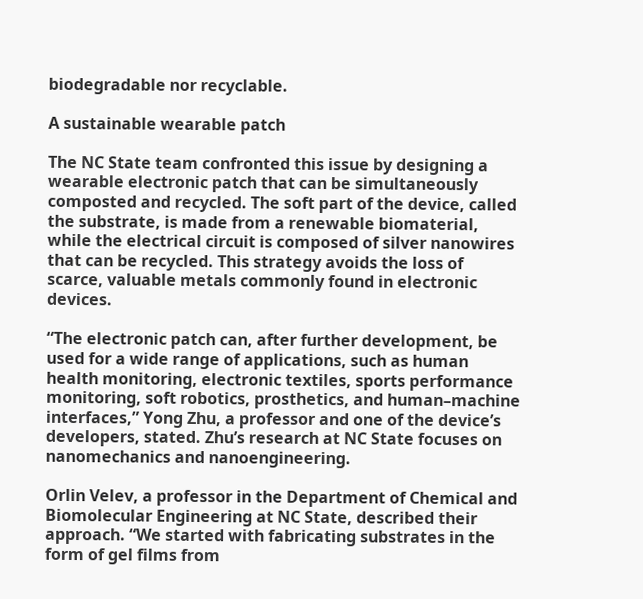biodegradable nor recyclable.

A sustainable wearable patch

The NC State team confronted this issue by designing a wearable electronic patch that can be simultaneously composted and recycled. The soft part of the device, called the substrate, is made from a renewable biomaterial, while the electrical circuit is composed of silver nanowires that can be recycled. This strategy avoids the loss of scarce, valuable metals commonly found in electronic devices.

“The electronic patch can, after further development, be used for a wide range of applications, such as human health monitoring, electronic textiles, sports performance monitoring, soft robotics, prosthetics, and human–machine interfaces,” Yong Zhu, a professor and one of the device’s developers, stated. Zhu’s research at NC State focuses on nanomechanics and nanoengineering.

Orlin Velev, a professor in the Department of Chemical and Biomolecular Engineering at NC State, described their approach. “We started with fabricating substrates in the form of gel films from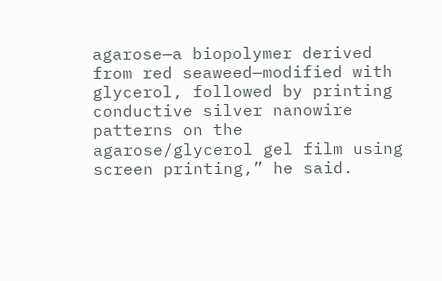agarose—a biopolymer derived from red seaweed—modified with glycerol, followed by printing conductive silver nanowire patterns on the agarose/glycerol gel film using screen printing,” he said.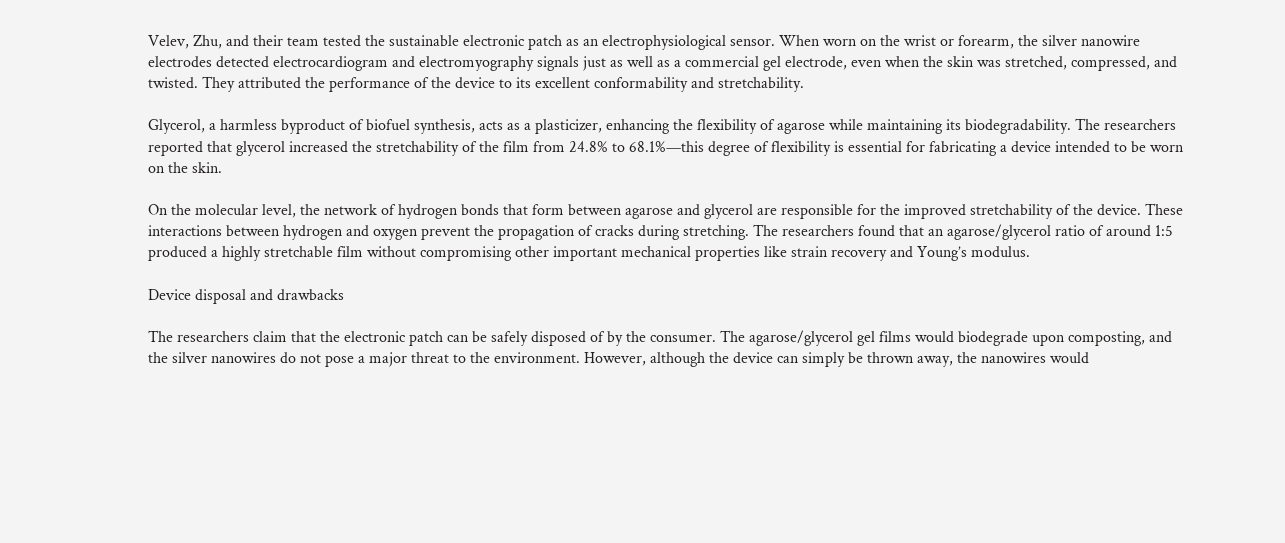Velev, Zhu, and their team tested the sustainable electronic patch as an electrophysiological sensor. When worn on the wrist or forearm, the silver nanowire electrodes detected electrocardiogram and electromyography signals just as well as a commercial gel electrode, even when the skin was stretched, compressed, and twisted. They attributed the performance of the device to its excellent conformability and stretchability.

Glycerol, a harmless byproduct of biofuel synthesis, acts as a plasticizer, enhancing the flexibility of agarose while maintaining its biodegradability. The researchers reported that glycerol increased the stretchability of the film from 24.8% to 68.1%—this degree of flexibility is essential for fabricating a device intended to be worn on the skin.

On the molecular level, the network of hydrogen bonds that form between agarose and glycerol are responsible for the improved stretchability of the device. These interactions between hydrogen and oxygen prevent the propagation of cracks during stretching. The researchers found that an agarose/glycerol ratio of around 1:5 produced a highly stretchable film without compromising other important mechanical properties like strain recovery and Young’s modulus.

Device disposal and drawbacks

The researchers claim that the electronic patch can be safely disposed of by the consumer. The agarose/glycerol gel films would biodegrade upon composting, and the silver nanowires do not pose a major threat to the environment. However, although the device can simply be thrown away, the nanowires would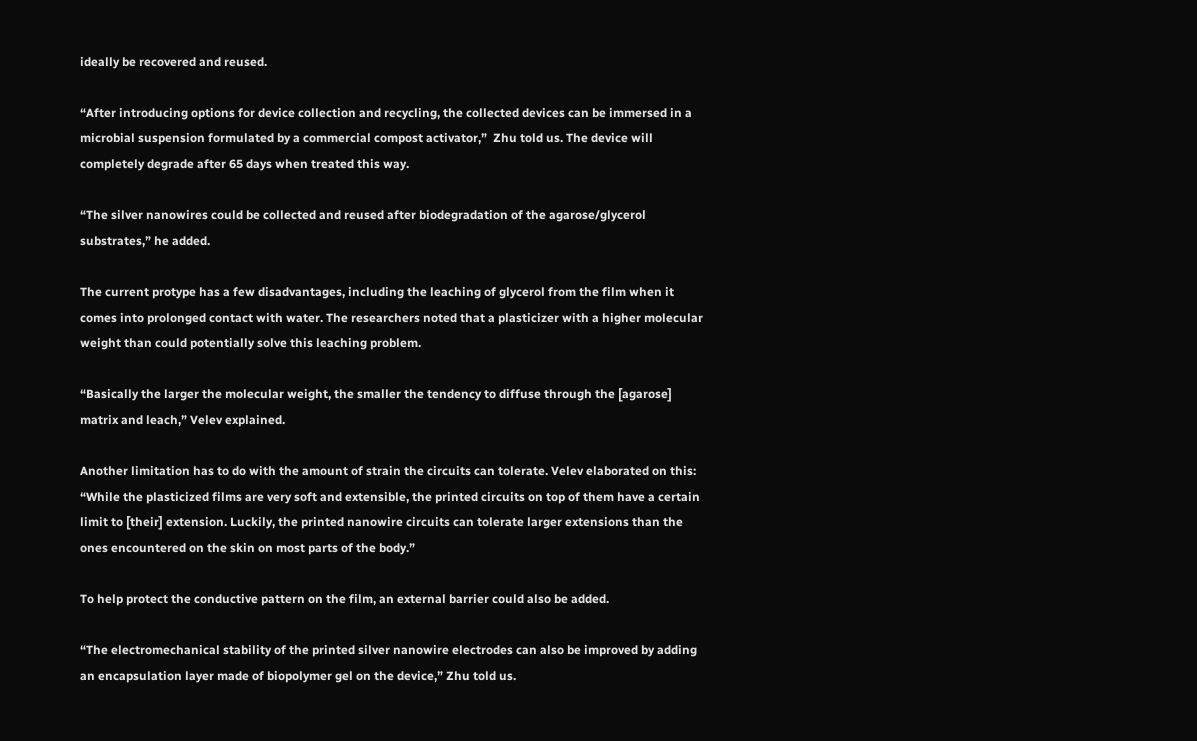ideally be recovered and reused.

“After introducing options for device collection and recycling, the collected devices can be immersed in a microbial suspension formulated by a commercial compost activator,”  Zhu told us. The device will completely degrade after 65 days when treated this way.

“The silver nanowires could be collected and reused after biodegradation of the agarose/glycerol substrates,” he added.

The current protype has a few disadvantages, including the leaching of glycerol from the film when it comes into prolonged contact with water. The researchers noted that a plasticizer with a higher molecular weight than could potentially solve this leaching problem.

“Basically the larger the molecular weight, the smaller the tendency to diffuse through the [agarose] matrix and leach,” Velev explained.

Another limitation has to do with the amount of strain the circuits can tolerate. Velev elaborated on this: “While the plasticized films are very soft and extensible, the printed circuits on top of them have a certain limit to [their] extension. Luckily, the printed nanowire circuits can tolerate larger extensions than the ones encountered on the skin on most parts of the body.”

To help protect the conductive pattern on the film, an external barrier could also be added.

“The electromechanical stability of the printed silver nanowire electrodes can also be improved by adding an encapsulation layer made of biopolymer gel on the device,” Zhu told us.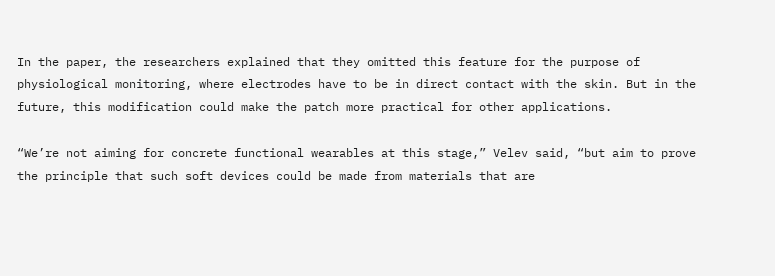In the paper, the researchers explained that they omitted this feature for the purpose of physiological monitoring, where electrodes have to be in direct contact with the skin. But in the future, this modification could make the patch more practical for other applications.

“We’re not aiming for concrete functional wearables at this stage,” Velev said, “but aim to prove the principle that such soft devices could be made from materials that are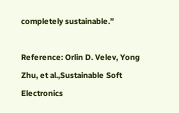completely sustainable.”

Reference: Orlin D. Velev, Yong Zhu, et al.,Sustainable Soft Electronics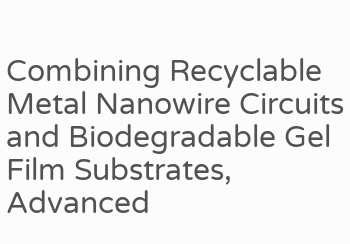Combining Recyclable Metal Nanowire Circuits and Biodegradable Gel Film Substrates, Advanced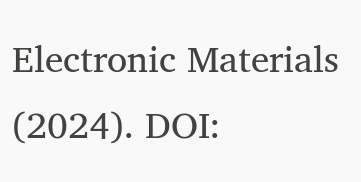Electronic Materials (2024). DOI: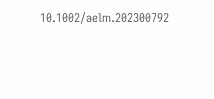10.1002/aelm.202300792